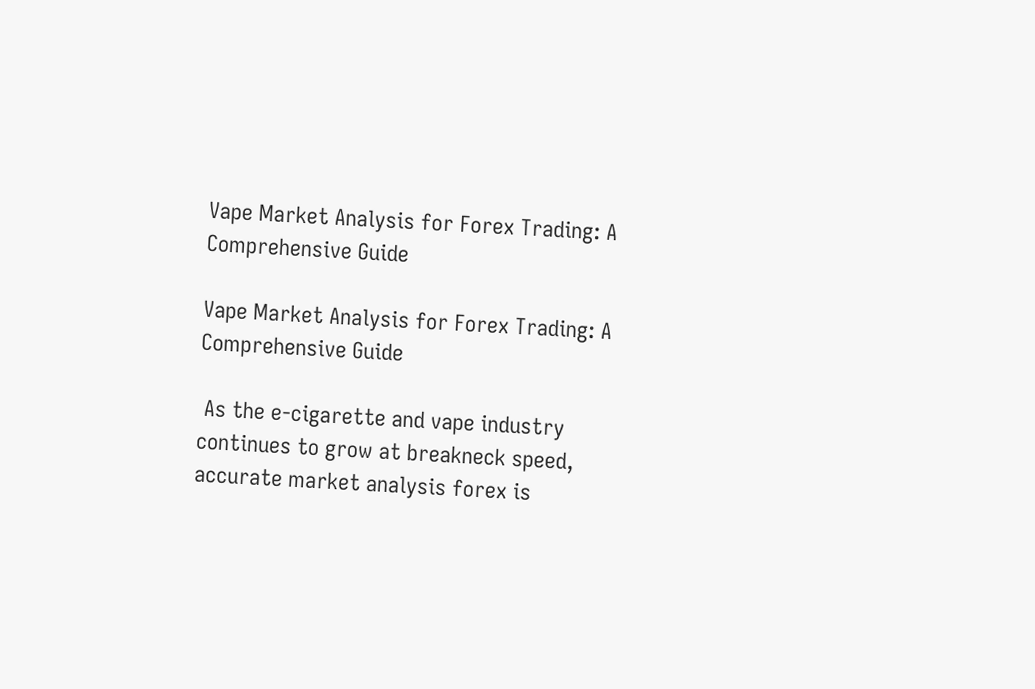Vape Market Analysis for Forex Trading: A Comprehensive Guide

Vape Market Analysis for Forex Trading: A Comprehensive Guide

 As the e-cigarette and vape industry continues to grow at breakneck speed, accurate market analysis forex is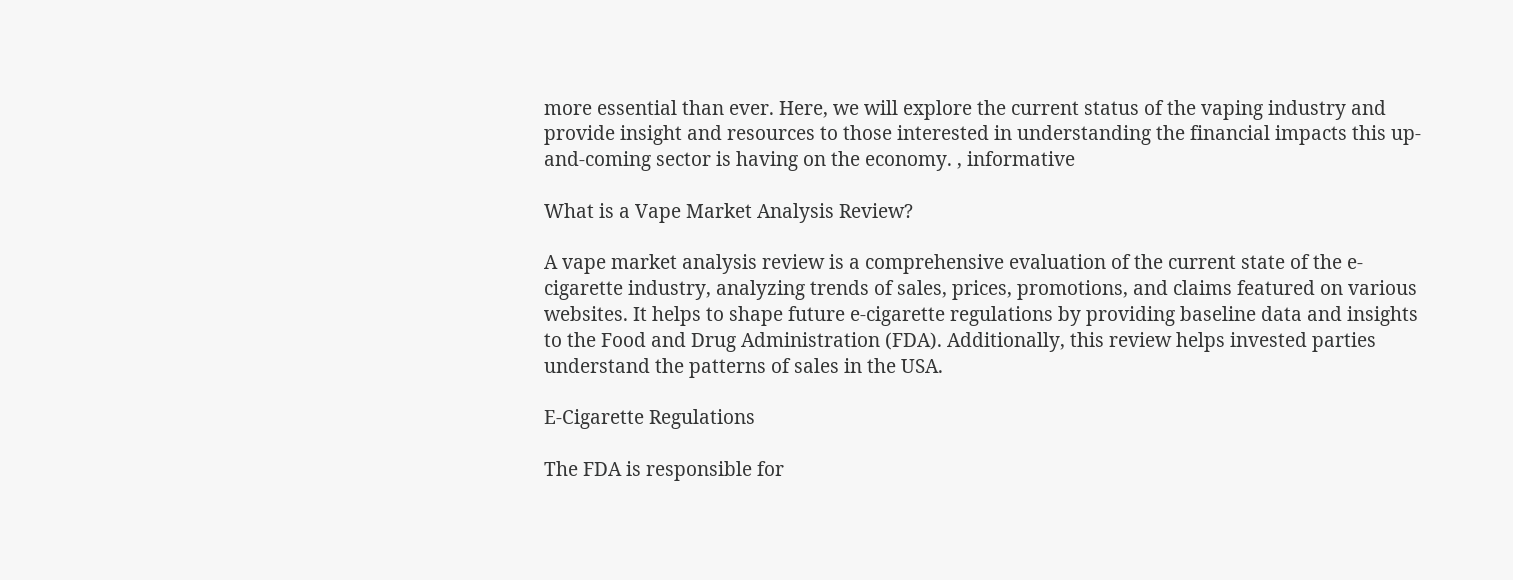more essential than ever. Here, we will explore the current status of the vaping industry and provide insight and resources to those interested in understanding the financial impacts this up-and-coming sector is having on the economy. , informative

What is a Vape Market Analysis Review?

A vape market analysis review is a comprehensive evaluation of the current state of the e-cigarette industry, analyzing trends of sales, prices, promotions, and claims featured on various websites. It helps to shape future e-cigarette regulations by providing baseline data and insights to the Food and Drug Administration (FDA). Additionally, this review helps invested parties understand the patterns of sales in the USA.

E-Cigarette Regulations

The FDA is responsible for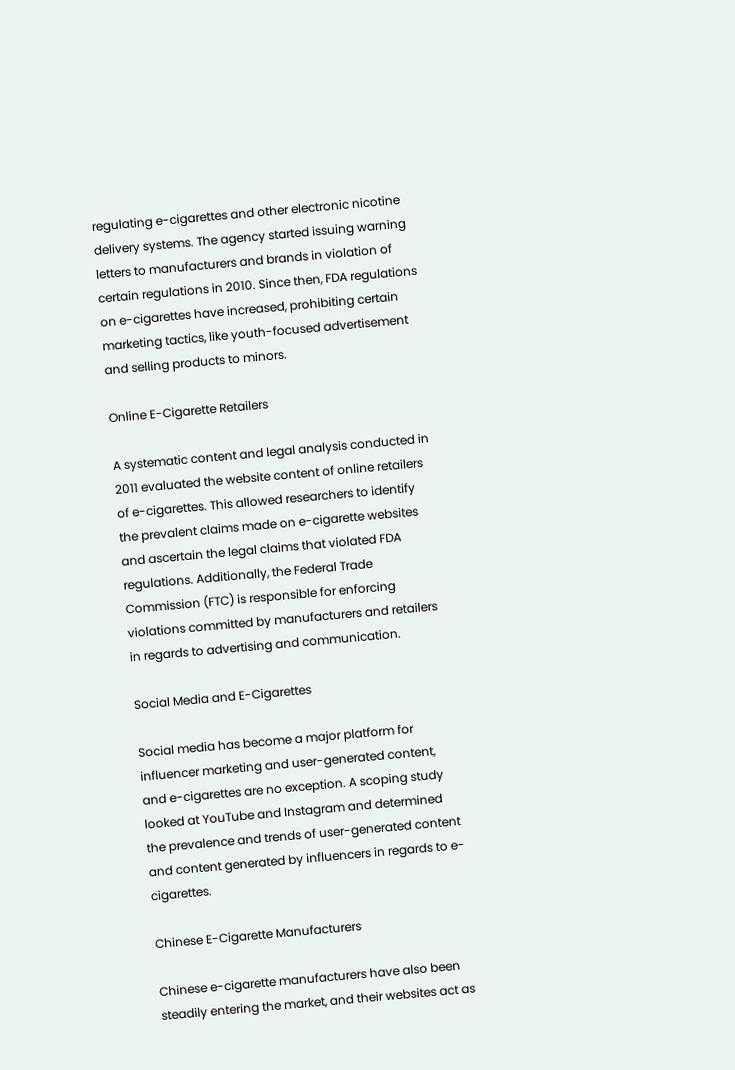regulating e-cigarettes and other electronic nicotine delivery systems. The agency started issuing warning letters to manufacturers and brands in violation of certain regulations in 2010. Since then, FDA regulations on e-cigarettes have increased, prohibiting certain marketing tactics, like youth-focused advertisement and selling products to minors.

Online E-Cigarette Retailers

A systematic content and legal analysis conducted in 2011 evaluated the website content of online retailers of e-cigarettes. This allowed researchers to identify the prevalent claims made on e-cigarette websites and ascertain the legal claims that violated FDA regulations. Additionally, the Federal Trade Commission (FTC) is responsible for enforcing violations committed by manufacturers and retailers in regards to advertising and communication.

Social Media and E-Cigarettes

Social media has become a major platform for influencer marketing and user-generated content, and e-cigarettes are no exception. A scoping study looked at YouTube and Instagram and determined the prevalence and trends of user-generated content and content generated by influencers in regards to e-cigarettes.

Chinese E-Cigarette Manufacturers

Chinese e-cigarette manufacturers have also been steadily entering the market, and their websites act as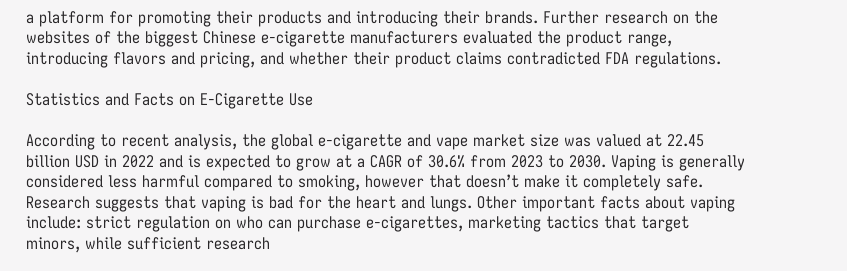a platform for promoting their products and introducing their brands. Further research on the websites of the biggest Chinese e-cigarette manufacturers evaluated the product range, introducing flavors and pricing, and whether their product claims contradicted FDA regulations.

Statistics and Facts on E-Cigarette Use

According to recent analysis, the global e-cigarette and vape market size was valued at 22.45 billion USD in 2022 and is expected to grow at a CAGR of 30.6% from 2023 to 2030. Vaping is generally considered less harmful compared to smoking, however that doesn’t make it completely safe. Research suggests that vaping is bad for the heart and lungs. Other important facts about vaping include: strict regulation on who can purchase e-cigarettes, marketing tactics that target minors, while sufficient research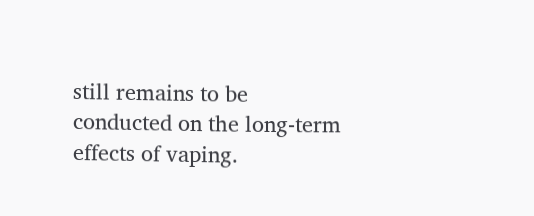still remains to be conducted on the long-term effects of vaping.